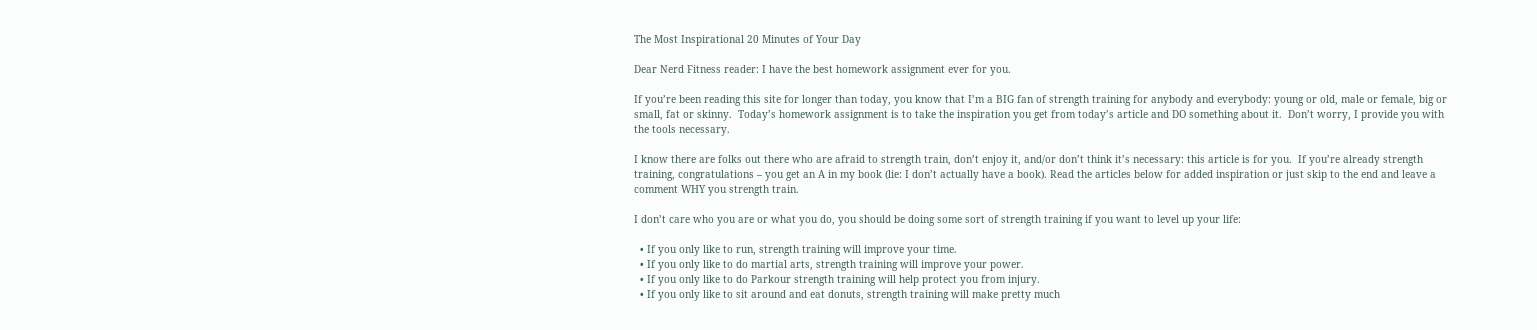The Most Inspirational 20 Minutes of Your Day

Dear Nerd Fitness reader: I have the best homework assignment ever for you.

If you’re been reading this site for longer than today, you know that I’m a BIG fan of strength training for anybody and everybody: young or old, male or female, big or small, fat or skinny.  Today’s homework assignment is to take the inspiration you get from today’s article and DO something about it.  Don’t worry, I provide you with the tools necessary.

I know there are folks out there who are afraid to strength train, don’t enjoy it, and/or don’t think it’s necessary: this article is for you.  If you’re already strength training, congratulations – you get an A in my book (lie: I don’t actually have a book). Read the articles below for added inspiration or just skip to the end and leave a comment WHY you strength train.

I don’t care who you are or what you do, you should be doing some sort of strength training if you want to level up your life:

  • If you only like to run, strength training will improve your time.
  • If you only like to do martial arts, strength training will improve your power.
  • If you only like to do Parkour strength training will help protect you from injury.
  • If you only like to sit around and eat donuts, strength training will make pretty much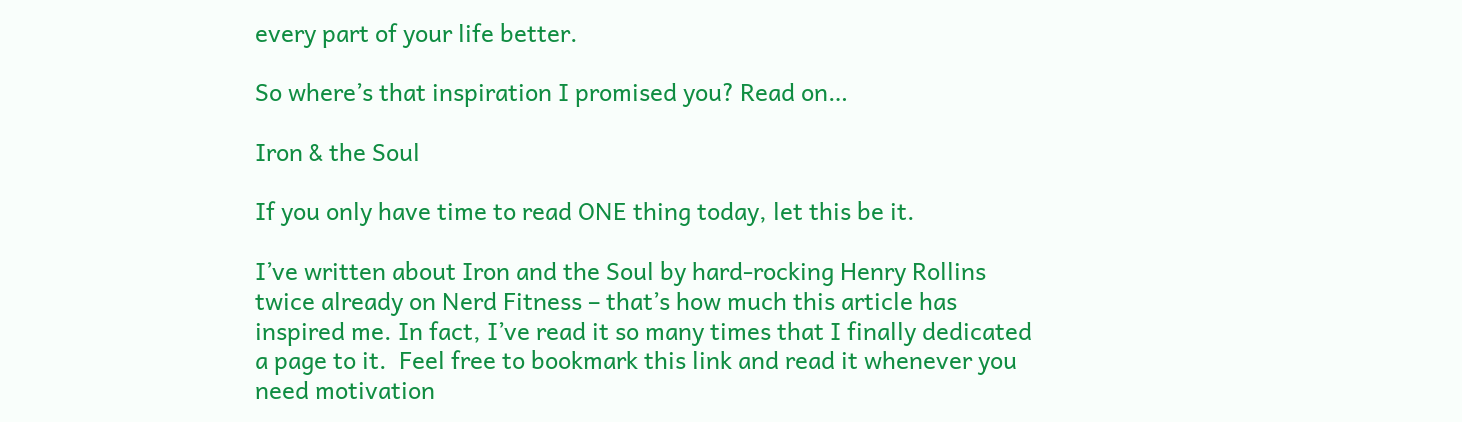every part of your life better.

So where’s that inspiration I promised you? Read on…

Iron & the Soul

If you only have time to read ONE thing today, let this be it.

I’ve written about Iron and the Soul by hard-rocking Henry Rollins twice already on Nerd Fitness – that’s how much this article has inspired me. In fact, I’ve read it so many times that I finally dedicated a page to it.  Feel free to bookmark this link and read it whenever you need motivation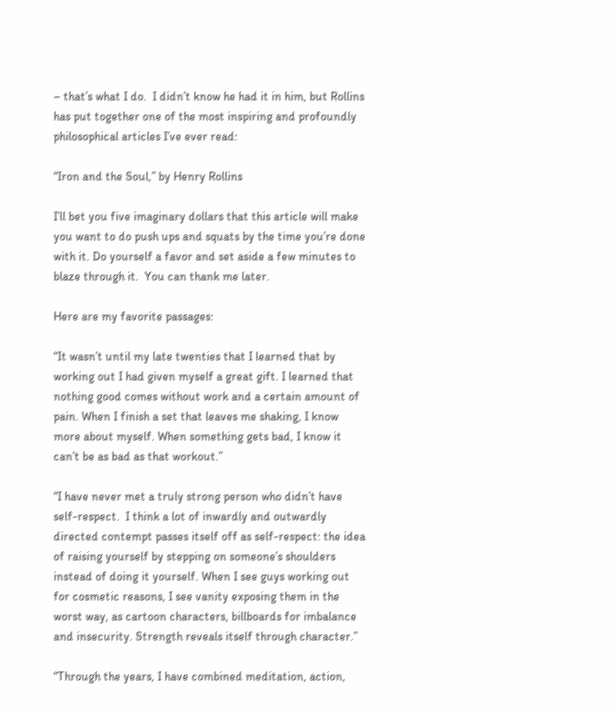– that’s what I do.  I didn’t know he had it in him, but Rollins has put together one of the most inspiring and profoundly philosophical articles I’ve ever read:

“Iron and the Soul,” by Henry Rollins

I’ll bet you five imaginary dollars that this article will make you want to do push ups and squats by the time you’re done with it. Do yourself a favor and set aside a few minutes to blaze through it.  You can thank me later.

Here are my favorite passages:

“It wasn’t until my late twenties that I learned that by working out I had given myself a great gift. I learned that nothing good comes without work and a certain amount of pain. When I finish a set that leaves me shaking, I know more about myself. When something gets bad, I know it can’t be as bad as that workout.”

“I have never met a truly strong person who didn’t have self-respect.  I think a lot of inwardly and outwardly directed contempt passes itself off as self-respect: the idea of raising yourself by stepping on someone’s shoulders instead of doing it yourself. When I see guys working out for cosmetic reasons, I see vanity exposing them in the worst way, as cartoon characters, billboards for imbalance and insecurity. Strength reveals itself through character.”

“Through the years, I have combined meditation, action,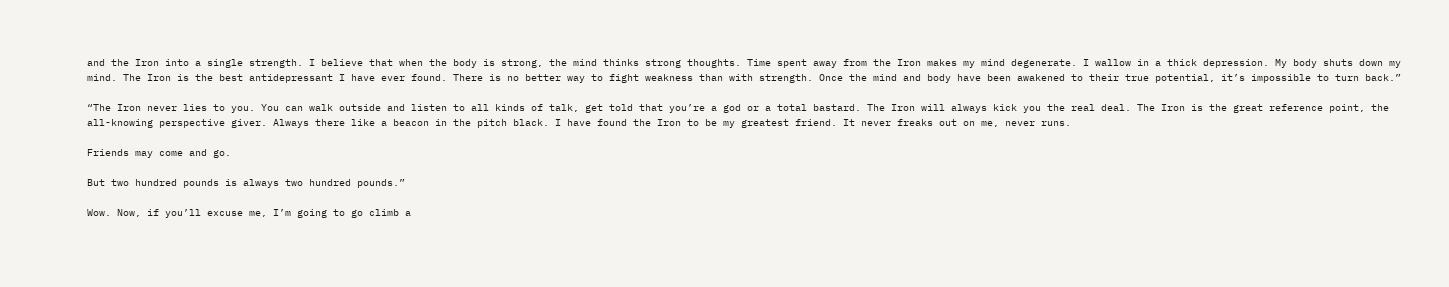and the Iron into a single strength. I believe that when the body is strong, the mind thinks strong thoughts. Time spent away from the Iron makes my mind degenerate. I wallow in a thick depression. My body shuts down my mind. The Iron is the best antidepressant I have ever found. There is no better way to fight weakness than with strength. Once the mind and body have been awakened to their true potential, it’s impossible to turn back.”

“The Iron never lies to you. You can walk outside and listen to all kinds of talk, get told that you’re a god or a total bastard. The Iron will always kick you the real deal. The Iron is the great reference point, the all-knowing perspective giver. Always there like a beacon in the pitch black. I have found the Iron to be my greatest friend. It never freaks out on me, never runs.

Friends may come and go.

But two hundred pounds is always two hundred pounds.”

Wow. Now, if you’ll excuse me, I’m going to go climb a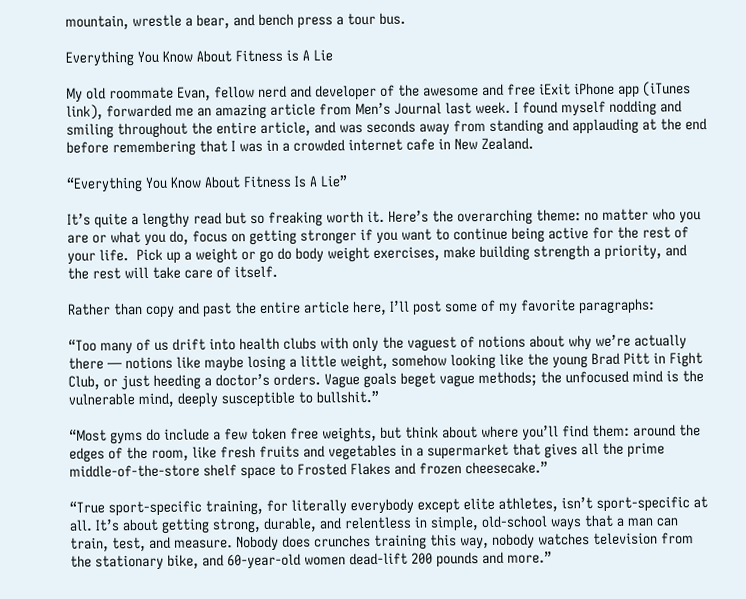mountain, wrestle a bear, and bench press a tour bus.

Everything You Know About Fitness is A Lie

My old roommate Evan, fellow nerd and developer of the awesome and free iExit iPhone app (iTunes link), forwarded me an amazing article from Men’s Journal last week. I found myself nodding and smiling throughout the entire article, and was seconds away from standing and applauding at the end before remembering that I was in a crowded internet cafe in New Zealand.

“Everything You Know About Fitness Is A Lie”

It’s quite a lengthy read but so freaking worth it. Here’s the overarching theme: no matter who you are or what you do, focus on getting stronger if you want to continue being active for the rest of your life.  Pick up a weight or go do body weight exercises, make building strength a priority, and the rest will take care of itself.

Rather than copy and past the entire article here, I’ll post some of my favorite paragraphs:

“Too many of us drift into health clubs with only the vaguest of notions about why we’re actually there — notions like maybe losing a little weight, somehow looking like the young Brad Pitt in Fight Club, or just heeding a doctor’s orders. Vague goals beget vague methods; the unfocused mind is the vulnerable mind, deeply susceptible to bullshit.”

“Most gyms do include a few token free weights, but think about where you’ll find them: around the edges of the room, like fresh fruits and vegetables in a supermarket that gives all the prime middle-of-the-store shelf space to Frosted Flakes and frozen cheesecake.”

“True sport-specific training, for literally everybody except elite athletes, isn’t sport-specific at all. It’s about getting strong, durable, and relentless in simple, old-school ways that a man can train, test, and measure. Nobody does crunches training this way, nobody watches television from the stationary bike, and 60-year-old women dead-lift 200 pounds and more.”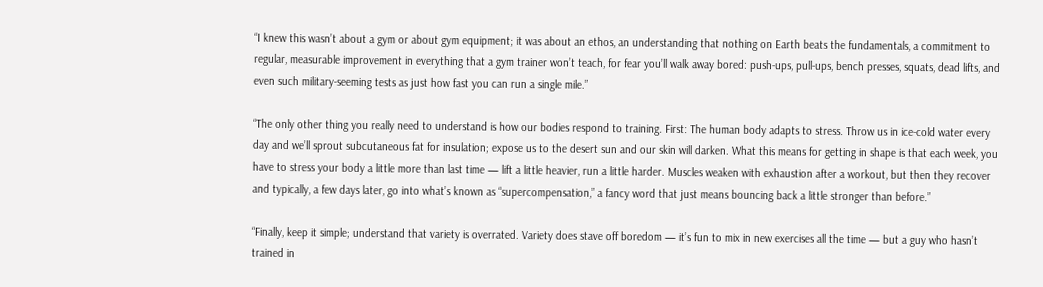“I knew this wasn’t about a gym or about gym equipment; it was about an ethos, an understanding that nothing on Earth beats the fundamentals, a commitment to regular, measurable improvement in everything that a gym trainer won’t teach, for fear you’ll walk away bored: push-ups, pull-ups, bench presses, squats, dead lifts, and even such military-seeming tests as just how fast you can run a single mile.”

“The only other thing you really need to understand is how our bodies respond to training. First: The human body adapts to stress. Throw us in ice-cold water every day and we’ll sprout subcutaneous fat for insulation; expose us to the desert sun and our skin will darken. What this means for getting in shape is that each week, you have to stress your body a little more than last time — lift a little heavier, run a little harder. Muscles weaken with exhaustion after a workout, but then they recover and typically, a few days later, go into what’s known as “supercompensation,” a fancy word that just means bouncing back a little stronger than before.”

“Finally, keep it simple; understand that variety is overrated. Variety does stave off boredom — it’s fun to mix in new exercises all the time — but a guy who hasn’t trained in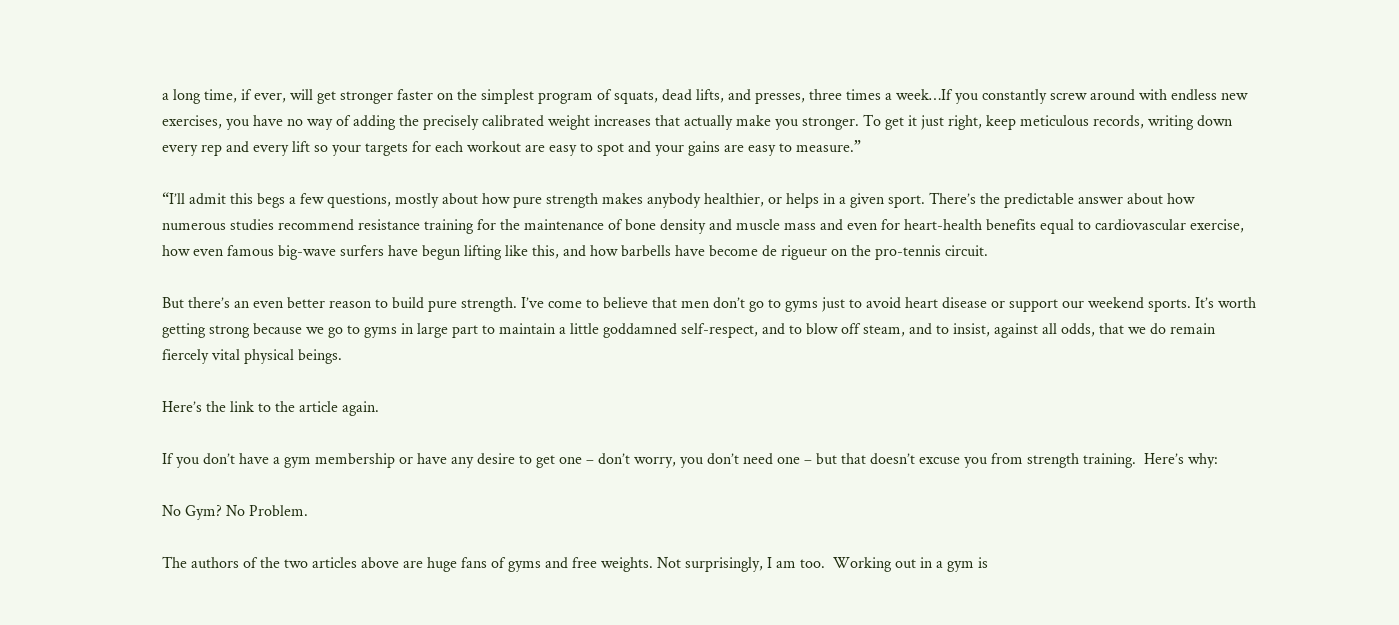a long time, if ever, will get stronger faster on the simplest program of squats, dead lifts, and presses, three times a week…If you constantly screw around with endless new exercises, you have no way of adding the precisely calibrated weight increases that actually make you stronger. To get it just right, keep meticulous records, writing down every rep and every lift so your targets for each workout are easy to spot and your gains are easy to measure.”

“I’ll admit this begs a few questions, mostly about how pure strength makes anybody healthier, or helps in a given sport. There’s the predictable answer about how numerous studies recommend resistance training for the maintenance of bone density and muscle mass and even for heart-health benefits equal to cardiovascular exercise, how even famous big-wave surfers have begun lifting like this, and how barbells have become de rigueur on the pro-tennis circuit.

But there’s an even better reason to build pure strength. I’ve come to believe that men don’t go to gyms just to avoid heart disease or support our weekend sports. It’s worth getting strong because we go to gyms in large part to maintain a little goddamned self-respect, and to blow off steam, and to insist, against all odds, that we do remain fiercely vital physical beings.

Here’s the link to the article again.

If you don’t have a gym membership or have any desire to get one – don’t worry, you don’t need one – but that doesn’t excuse you from strength training.  Here’s why:

No Gym? No Problem.

The authors of the two articles above are huge fans of gyms and free weights. Not surprisingly, I am too.  Working out in a gym is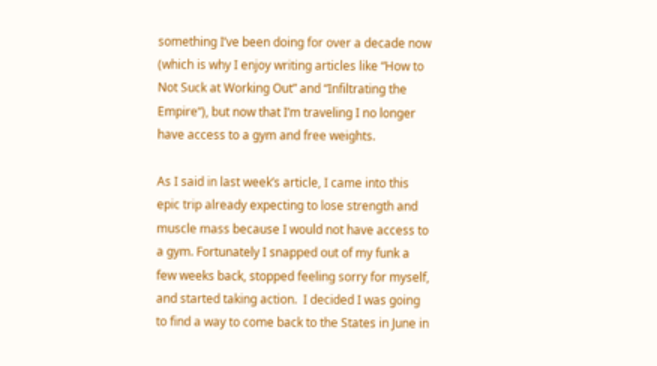something I’ve been doing for over a decade now (which is why I enjoy writing articles like “How to Not Suck at Working Out” and “Infiltrating the Empire“), but now that I’m traveling I no longer have access to a gym and free weights.

As I said in last week’s article, I came into this epic trip already expecting to lose strength and muscle mass because I would not have access to a gym. Fortunately I snapped out of my funk a few weeks back, stopped feeling sorry for myself, and started taking action.  I decided I was going to find a way to come back to the States in June in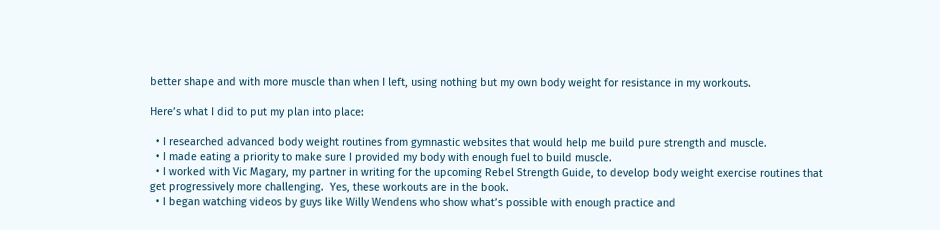better shape and with more muscle than when I left, using nothing but my own body weight for resistance in my workouts.

Here’s what I did to put my plan into place:

  • I researched advanced body weight routines from gymnastic websites that would help me build pure strength and muscle.
  • I made eating a priority to make sure I provided my body with enough fuel to build muscle.
  • I worked with Vic Magary, my partner in writing for the upcoming Rebel Strength Guide, to develop body weight exercise routines that get progressively more challenging.  Yes, these workouts are in the book.
  • I began watching videos by guys like Willy Wendens who show what’s possible with enough practice and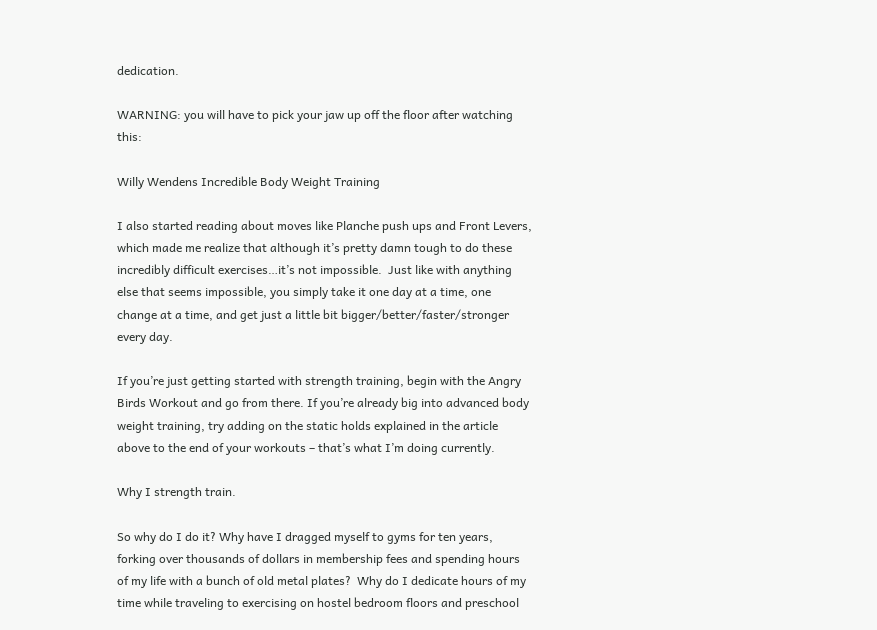dedication.

WARNING: you will have to pick your jaw up off the floor after watching this:

Willy Wendens Incredible Body Weight Training

I also started reading about moves like Planche push ups and Front Levers, which made me realize that although it’s pretty damn tough to do these incredibly difficult exercises…it’s not impossible.  Just like with anything else that seems impossible, you simply take it one day at a time, one change at a time, and get just a little bit bigger/better/faster/stronger every day.

If you’re just getting started with strength training, begin with the Angry Birds Workout and go from there. If you’re already big into advanced body weight training, try adding on the static holds explained in the article above to the end of your workouts – that’s what I’m doing currently.

Why I strength train.

So why do I do it? Why have I dragged myself to gyms for ten years, forking over thousands of dollars in membership fees and spending hours of my life with a bunch of old metal plates?  Why do I dedicate hours of my time while traveling to exercising on hostel bedroom floors and preschool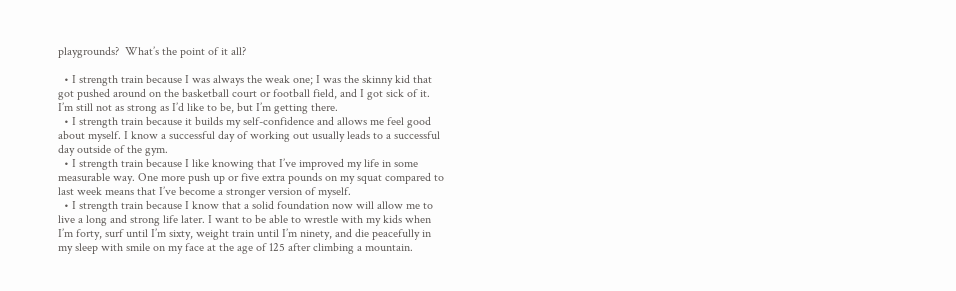playgrounds?  What’s the point of it all?

  • I strength train because I was always the weak one; I was the skinny kid that got pushed around on the basketball court or football field, and I got sick of it.  I’m still not as strong as I’d like to be, but I’m getting there.
  • I strength train because it builds my self-confidence and allows me feel good about myself. I know a successful day of working out usually leads to a successful day outside of the gym.
  • I strength train because I like knowing that I’ve improved my life in some measurable way. One more push up or five extra pounds on my squat compared to last week means that I’ve become a stronger version of myself.
  • I strength train because I know that a solid foundation now will allow me to live a long and strong life later. I want to be able to wrestle with my kids when I’m forty, surf until I’m sixty, weight train until I’m ninety, and die peacefully in my sleep with smile on my face at the age of 125 after climbing a mountain.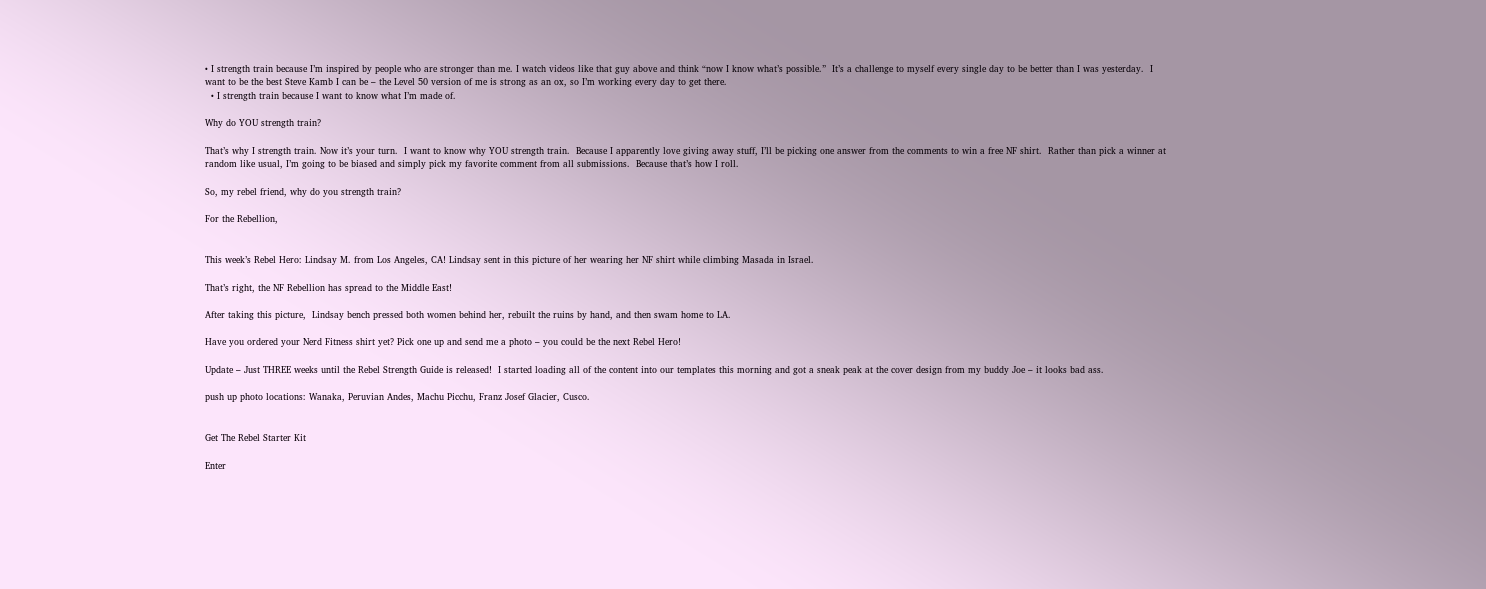• I strength train because I’m inspired by people who are stronger than me. I watch videos like that guy above and think “now I know what’s possible.”  It’s a challenge to myself every single day to be better than I was yesterday.  I want to be the best Steve Kamb I can be – the Level 50 version of me is strong as an ox, so I’m working every day to get there.
  • I strength train because I want to know what I’m made of.

Why do YOU strength train?

That’s why I strength train. Now it’s your turn.  I want to know why YOU strength train.  Because I apparently love giving away stuff, I’ll be picking one answer from the comments to win a free NF shirt.  Rather than pick a winner at random like usual, I’m going to be biased and simply pick my favorite comment from all submissions.  Because that’s how I roll.

So, my rebel friend, why do you strength train?

For the Rebellion,


This week’s Rebel Hero: Lindsay M. from Los Angeles, CA! Lindsay sent in this picture of her wearing her NF shirt while climbing Masada in Israel.

That’s right, the NF Rebellion has spread to the Middle East!

After taking this picture,  Lindsay bench pressed both women behind her, rebuilt the ruins by hand, and then swam home to LA.

Have you ordered your Nerd Fitness shirt yet? Pick one up and send me a photo – you could be the next Rebel Hero!

Update – Just THREE weeks until the Rebel Strength Guide is released!  I started loading all of the content into our templates this morning and got a sneak peak at the cover design from my buddy Joe – it looks bad ass.

push up photo locations: Wanaka, Peruvian Andes, Machu Picchu, Franz Josef Glacier, Cusco.


Get The Rebel Starter Kit

Enter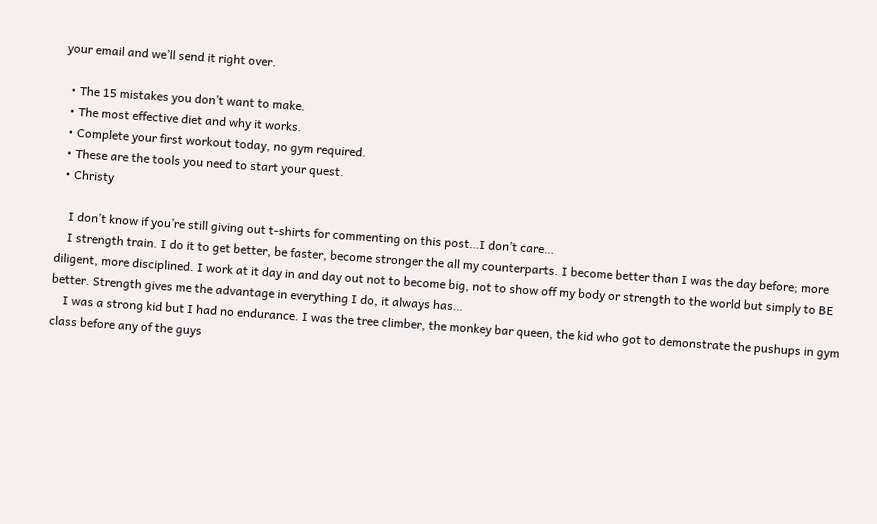your email and we’ll send it right over.

  • The 15 mistakes you don’t want to make.
  • The most effective diet and why it works.
  • Complete your first workout today, no gym required.
  • These are the tools you need to start your quest.
  • Christy

    I don’t know if you’re still giving out t-shirts for commenting on this post…I don’t care…
    I strength train. I do it to get better, be faster, become stronger the all my counterparts. I become better than I was the day before; more diligent, more disciplined. I work at it day in and day out not to become big, not to show off my body or strength to the world but simply to BE better. Strength gives me the advantage in everything I do, it always has…
    I was a strong kid but I had no endurance. I was the tree climber, the monkey bar queen, the kid who got to demonstrate the pushups in gym class before any of the guys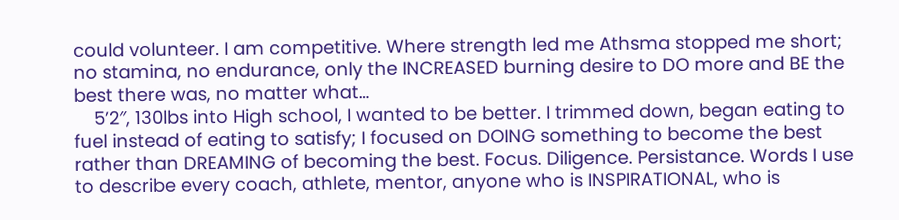could volunteer. I am competitive. Where strength led me Athsma stopped me short; no stamina, no endurance, only the INCREASED burning desire to DO more and BE the best there was, no matter what…
    5’2″, 130lbs into High school, I wanted to be better. I trimmed down, began eating to fuel instead of eating to satisfy; I focused on DOING something to become the best rather than DREAMING of becoming the best. Focus. Diligence. Persistance. Words I use to describe every coach, athlete, mentor, anyone who is INSPIRATIONAL, who is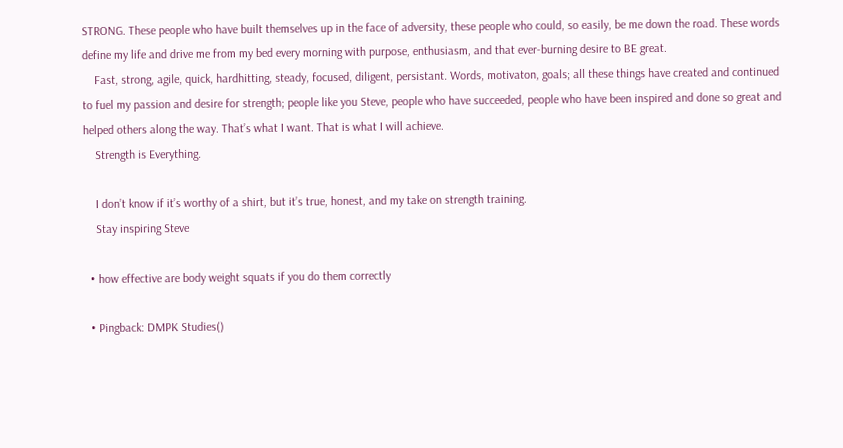STRONG. These people who have built themselves up in the face of adversity, these people who could, so easily, be me down the road. These words define my life and drive me from my bed every morning with purpose, enthusiasm, and that ever-burning desire to BE great.
    Fast, strong, agile, quick, hardhitting, steady, focused, diligent, persistant. Words, motivaton, goals; all these things have created and continued to fuel my passion and desire for strength; people like you Steve, people who have succeeded, people who have been inspired and done so great and helped others along the way. That’s what I want. That is what I will achieve.
    Strength is Everything.

    I don’t know if it’s worthy of a shirt, but it’s true, honest, and my take on strength training.
    Stay inspiring Steve

  • how effective are body weight squats if you do them correctly

  • Pingback: DMPK Studies()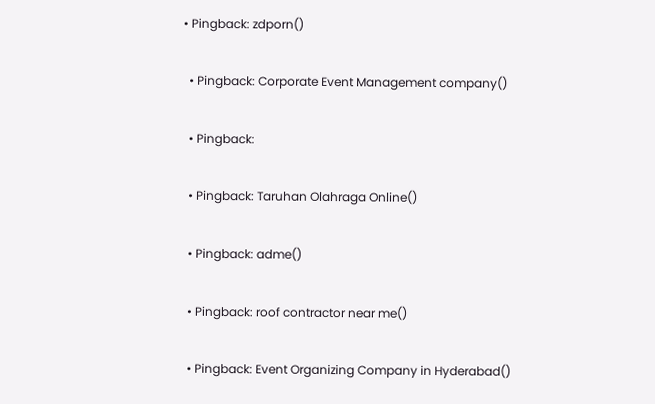• Pingback: zdporn()

  • Pingback: Corporate Event Management company()

  • Pingback:

  • Pingback: Taruhan Olahraga Online()

  • Pingback: adme()

  • Pingback: roof contractor near me()

  • Pingback: Event Organizing Company in Hyderabad()